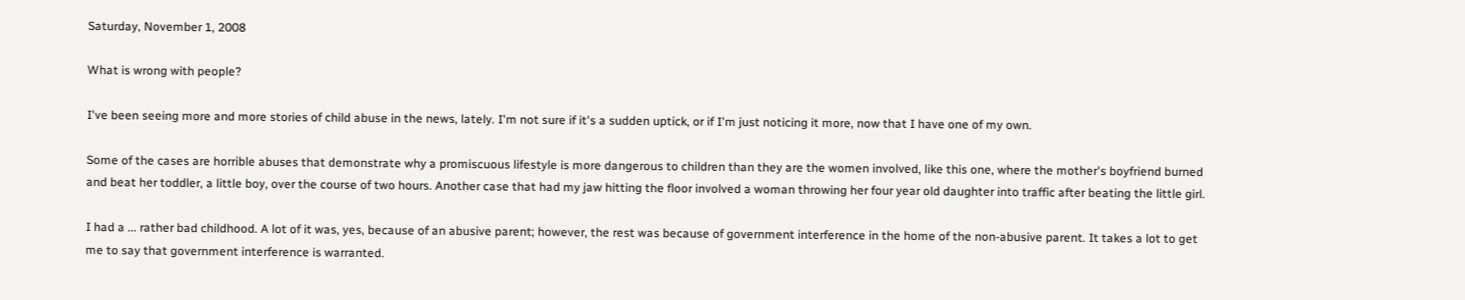Saturday, November 1, 2008

What is wrong with people?

I've been seeing more and more stories of child abuse in the news, lately. I'm not sure if it's a sudden uptick, or if I'm just noticing it more, now that I have one of my own.

Some of the cases are horrible abuses that demonstrate why a promiscuous lifestyle is more dangerous to children than they are the women involved, like this one, where the mother's boyfriend burned and beat her toddler, a little boy, over the course of two hours. Another case that had my jaw hitting the floor involved a woman throwing her four year old daughter into traffic after beating the little girl.

I had a ... rather bad childhood. A lot of it was, yes, because of an abusive parent; however, the rest was because of government interference in the home of the non-abusive parent. It takes a lot to get me to say that government interference is warranted.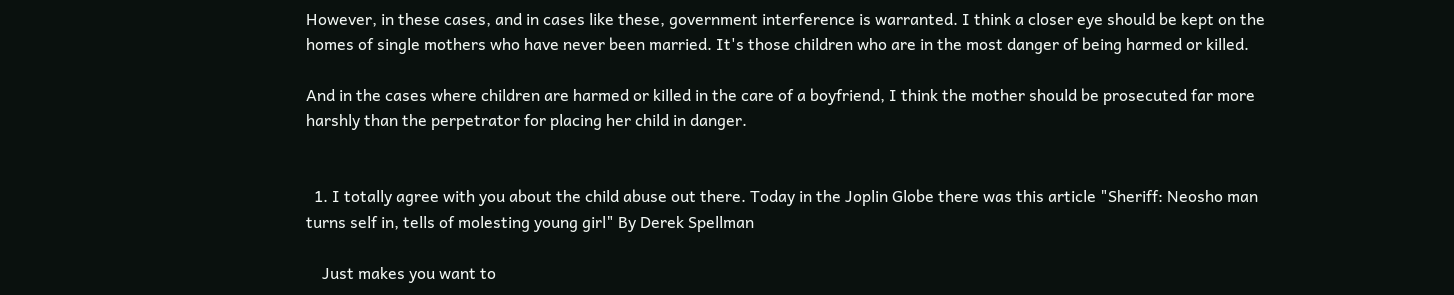However, in these cases, and in cases like these, government interference is warranted. I think a closer eye should be kept on the homes of single mothers who have never been married. It's those children who are in the most danger of being harmed or killed.

And in the cases where children are harmed or killed in the care of a boyfriend, I think the mother should be prosecuted far more harshly than the perpetrator for placing her child in danger.


  1. I totally agree with you about the child abuse out there. Today in the Joplin Globe there was this article "Sheriff: Neosho man turns self in, tells of molesting young girl" By Derek Spellman

    Just makes you want to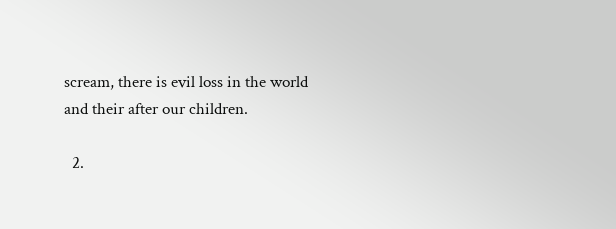scream, there is evil loss in the world and their after our children.

  2.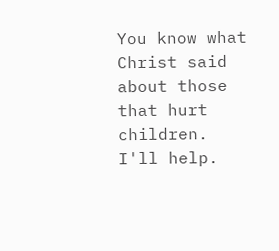You know what Christ said about those that hurt children. I'll help.